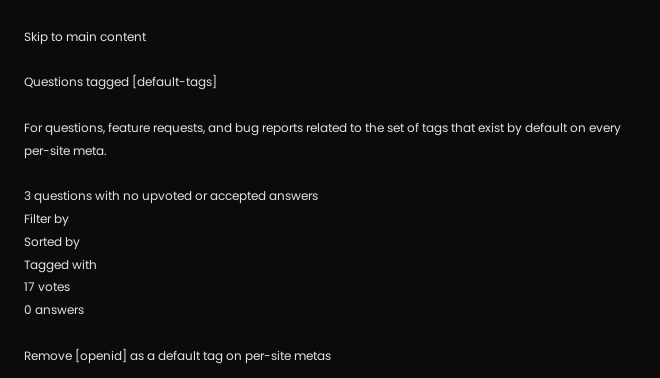Skip to main content

Questions tagged [default-tags]

For questions, feature requests, and bug reports related to the set of tags that exist by default on every per-site meta.

3 questions with no upvoted or accepted answers
Filter by
Sorted by
Tagged with
17 votes
0 answers

Remove [openid] as a default tag on per-site metas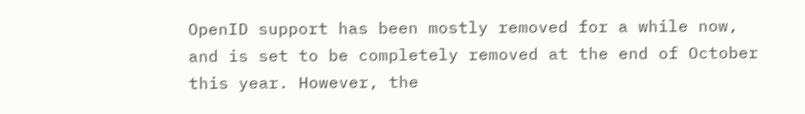OpenID support has been mostly removed for a while now, and is set to be completely removed at the end of October this year. However, the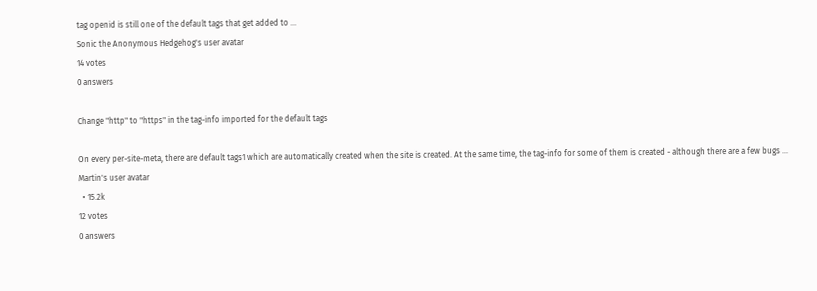tag openid is still one of the default tags that get added to ...
Sonic the Anonymous Hedgehog's user avatar
14 votes
0 answers

Change "http" to "https" in the tag-info imported for the default tags

On every per-site-meta, there are default tags1 which are automatically created when the site is created. At the same time, the tag-info for some of them is created - although there are a few bugs ...
Martin's user avatar
  • 15.2k
12 votes
0 answers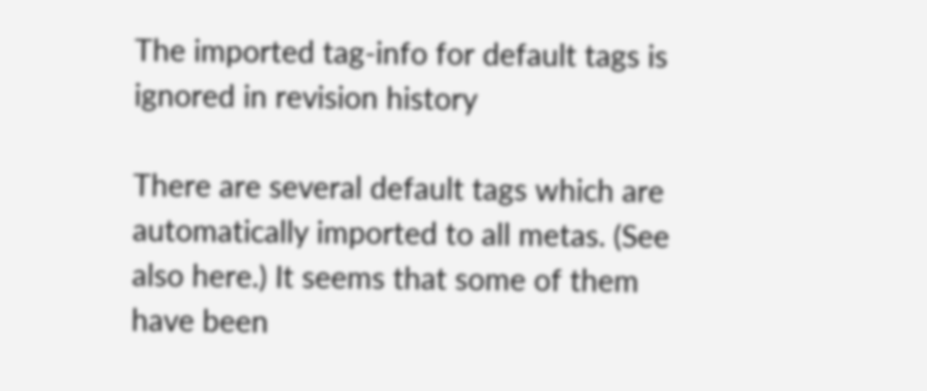The imported tag-info for default tags is ignored in revision history

There are several default tags which are automatically imported to all metas. (See also here.) It seems that some of them have been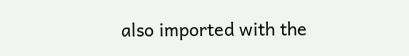also imported with the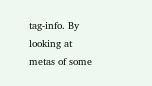tag-info. By looking at metas of some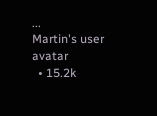...
Martin's user avatar
  • 15.2k